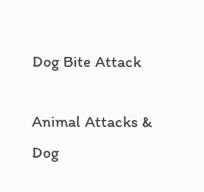Dog Bite Attack

Animal Attacks & Dog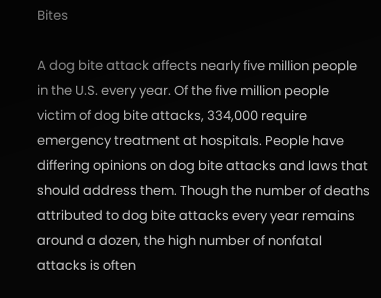Bites

A dog bite attack affects nearly five million people in the U.S. every year. Of the five million people victim of dog bite attacks, 334,000 require emergency treatment at hospitals. People have differing opinions on dog bite attacks and laws that should address them. Though the number of deaths attributed to dog bite attacks every year remains around a dozen, the high number of nonfatal attacks is often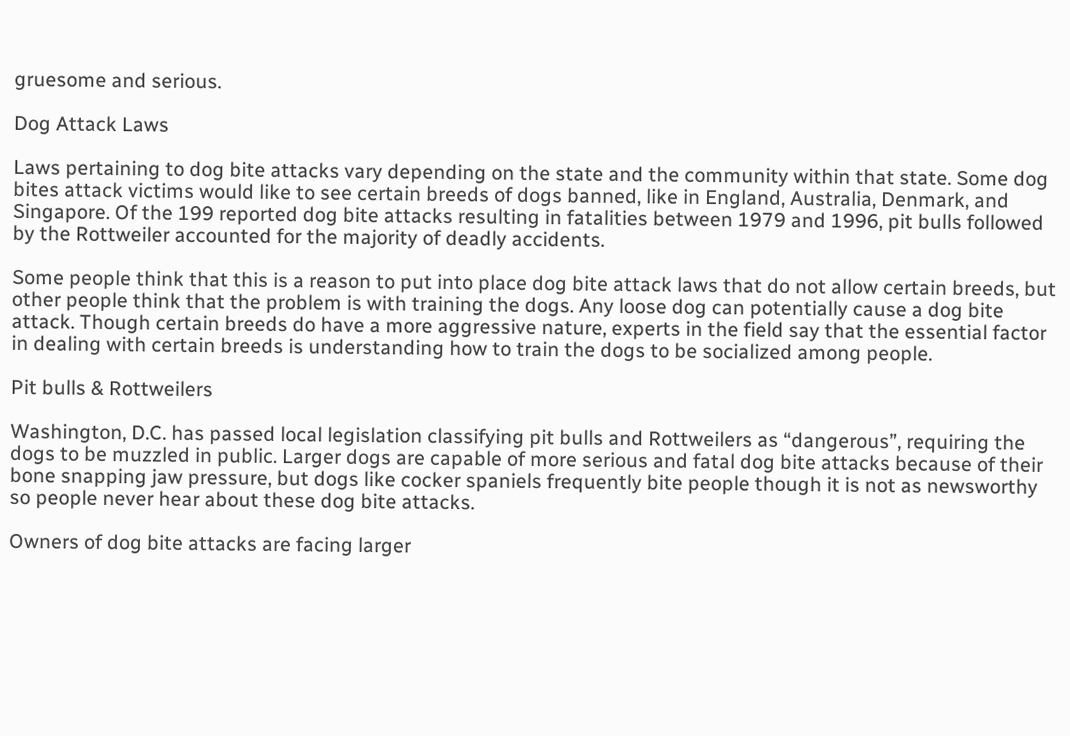gruesome and serious.

Dog Attack Laws

Laws pertaining to dog bite attacks vary depending on the state and the community within that state. Some dog bites attack victims would like to see certain breeds of dogs banned, like in England, Australia, Denmark, and Singapore. Of the 199 reported dog bite attacks resulting in fatalities between 1979 and 1996, pit bulls followed by the Rottweiler accounted for the majority of deadly accidents.

Some people think that this is a reason to put into place dog bite attack laws that do not allow certain breeds, but other people think that the problem is with training the dogs. Any loose dog can potentially cause a dog bite attack. Though certain breeds do have a more aggressive nature, experts in the field say that the essential factor in dealing with certain breeds is understanding how to train the dogs to be socialized among people.

Pit bulls & Rottweilers

Washington, D.C. has passed local legislation classifying pit bulls and Rottweilers as “dangerous”, requiring the dogs to be muzzled in public. Larger dogs are capable of more serious and fatal dog bite attacks because of their bone snapping jaw pressure, but dogs like cocker spaniels frequently bite people though it is not as newsworthy so people never hear about these dog bite attacks.

Owners of dog bite attacks are facing larger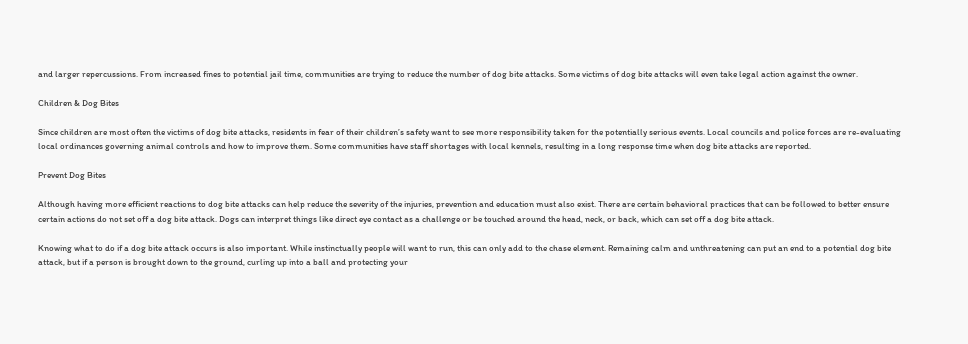and larger repercussions. From increased fines to potential jail time, communities are trying to reduce the number of dog bite attacks. Some victims of dog bite attacks will even take legal action against the owner.

Children & Dog Bites

Since children are most often the victims of dog bite attacks, residents in fear of their children’s safety want to see more responsibility taken for the potentially serious events. Local councils and police forces are re-evaluating local ordinances governing animal controls and how to improve them. Some communities have staff shortages with local kennels, resulting in a long response time when dog bite attacks are reported.

Prevent Dog Bites

Although having more efficient reactions to dog bite attacks can help reduce the severity of the injuries, prevention and education must also exist. There are certain behavioral practices that can be followed to better ensure certain actions do not set off a dog bite attack. Dogs can interpret things like direct eye contact as a challenge or be touched around the head, neck, or back, which can set off a dog bite attack.

Knowing what to do if a dog bite attack occurs is also important. While instinctually people will want to run, this can only add to the chase element. Remaining calm and unthreatening can put an end to a potential dog bite attack, but if a person is brought down to the ground, curling up into a ball and protecting your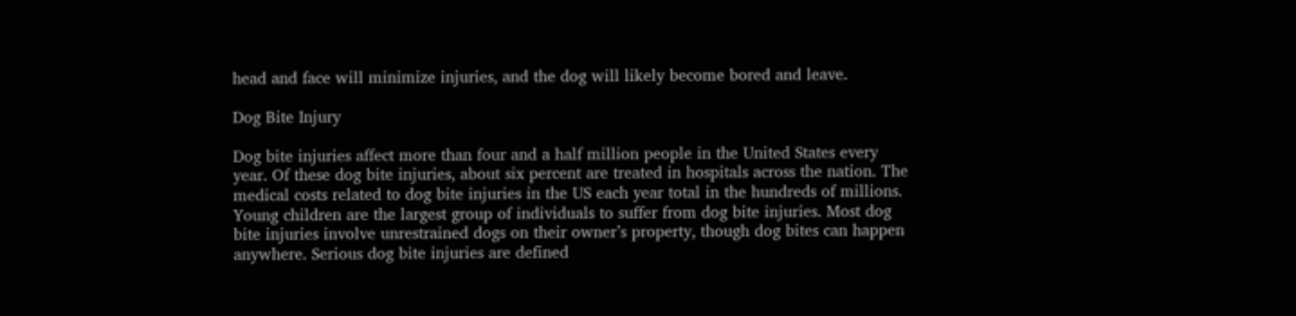head and face will minimize injuries, and the dog will likely become bored and leave.

Dog Bite Injury

Dog bite injuries affect more than four and a half million people in the United States every year. Of these dog bite injuries, about six percent are treated in hospitals across the nation. The medical costs related to dog bite injuries in the US each year total in the hundreds of millions. Young children are the largest group of individuals to suffer from dog bite injuries. Most dog bite injuries involve unrestrained dogs on their owner’s property, though dog bites can happen anywhere. Serious dog bite injuries are defined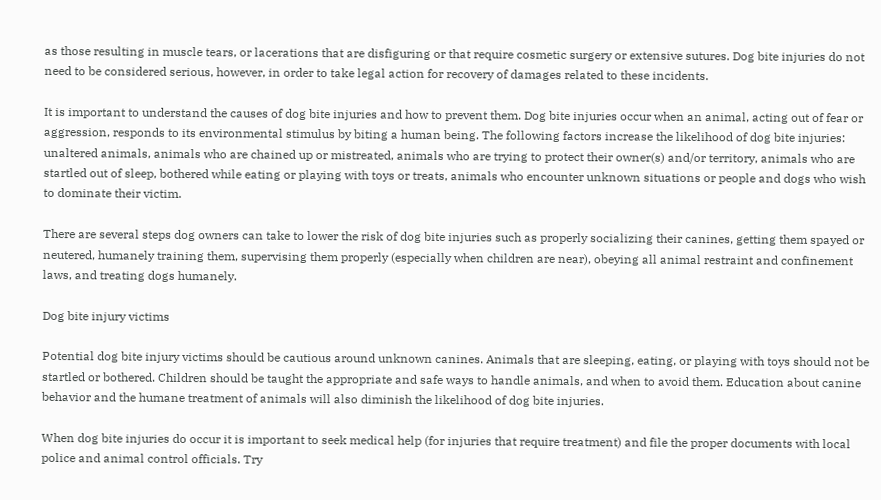as those resulting in muscle tears, or lacerations that are disfiguring or that require cosmetic surgery or extensive sutures. Dog bite injuries do not need to be considered serious, however, in order to take legal action for recovery of damages related to these incidents.

It is important to understand the causes of dog bite injuries and how to prevent them. Dog bite injuries occur when an animal, acting out of fear or aggression, responds to its environmental stimulus by biting a human being. The following factors increase the likelihood of dog bite injuries: unaltered animals, animals who are chained up or mistreated, animals who are trying to protect their owner(s) and/or territory, animals who are startled out of sleep, bothered while eating or playing with toys or treats, animals who encounter unknown situations or people and dogs who wish to dominate their victim.

There are several steps dog owners can take to lower the risk of dog bite injuries such as properly socializing their canines, getting them spayed or neutered, humanely training them, supervising them properly (especially when children are near), obeying all animal restraint and confinement laws, and treating dogs humanely.

Dog bite injury victims

Potential dog bite injury victims should be cautious around unknown canines. Animals that are sleeping, eating, or playing with toys should not be startled or bothered. Children should be taught the appropriate and safe ways to handle animals, and when to avoid them. Education about canine behavior and the humane treatment of animals will also diminish the likelihood of dog bite injuries.

When dog bite injuries do occur it is important to seek medical help (for injuries that require treatment) and file the proper documents with local police and animal control officials. Try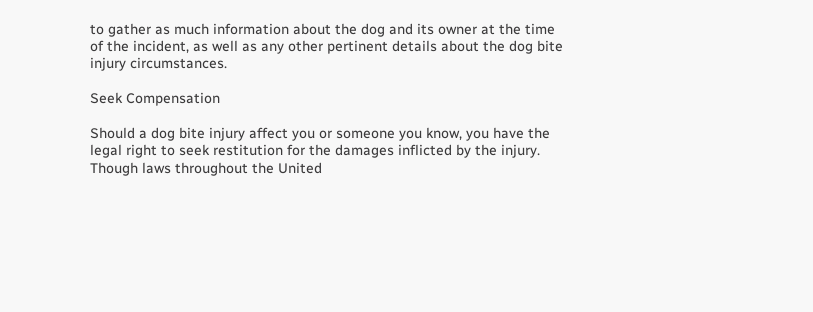to gather as much information about the dog and its owner at the time of the incident, as well as any other pertinent details about the dog bite injury circumstances.

Seek Compensation

Should a dog bite injury affect you or someone you know, you have the legal right to seek restitution for the damages inflicted by the injury. Though laws throughout the United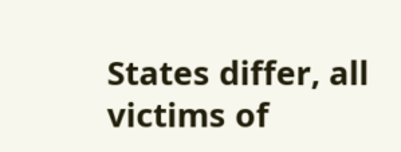States differ, all victims of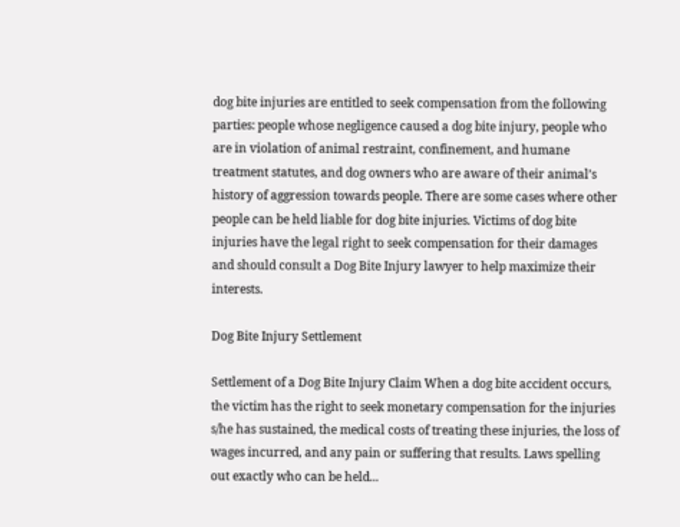dog bite injuries are entitled to seek compensation from the following parties: people whose negligence caused a dog bite injury, people who are in violation of animal restraint, confinement, and humane treatment statutes, and dog owners who are aware of their animal’s history of aggression towards people. There are some cases where other people can be held liable for dog bite injuries. Victims of dog bite injuries have the legal right to seek compensation for their damages and should consult a Dog Bite Injury lawyer to help maximize their interests.

Dog Bite Injury Settlement

Settlement of a Dog Bite Injury Claim When a dog bite accident occurs, the victim has the right to seek monetary compensation for the injuries s/he has sustained, the medical costs of treating these injuries, the loss of wages incurred, and any pain or suffering that results. Laws spelling out exactly who can be held...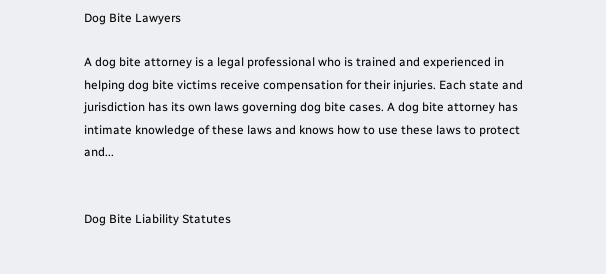Dog Bite Lawyers

A dog bite attorney is a legal professional who is trained and experienced in helping dog bite victims receive compensation for their injuries. Each state and jurisdiction has its own laws governing dog bite cases. A dog bite attorney has intimate knowledge of these laws and knows how to use these laws to protect and...


Dog Bite Liability Statutes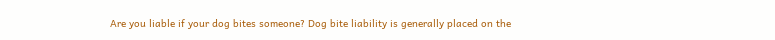Are you liable if your dog bites someone? Dog bite liability is generally placed on the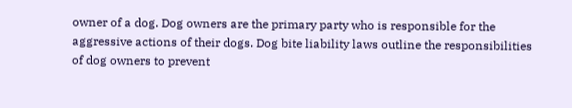owner of a dog. Dog owners are the primary party who is responsible for the aggressive actions of their dogs. Dog bite liability laws outline the responsibilities of dog owners to prevent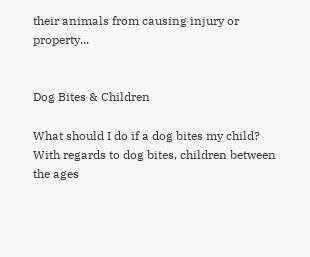their animals from causing injury or property...


Dog Bites & Children

What should I do if a dog bites my child? With regards to dog bites, children between the ages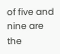of five and nine are the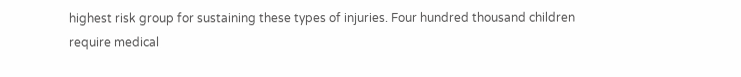highest risk group for sustaining these types of injuries. Four hundred thousand children require medical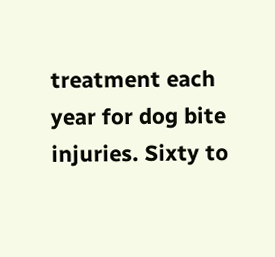treatment each year for dog bite injuries. Sixty to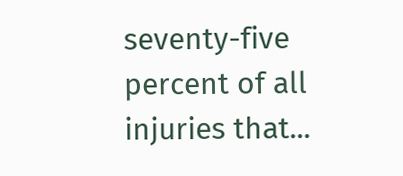seventy-five percent of all injuries that...